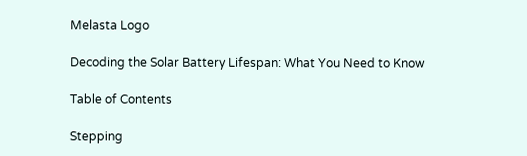Melasta Logo

Decoding the Solar Battery Lifespan: What You Need to Know

Table of Contents

Stepping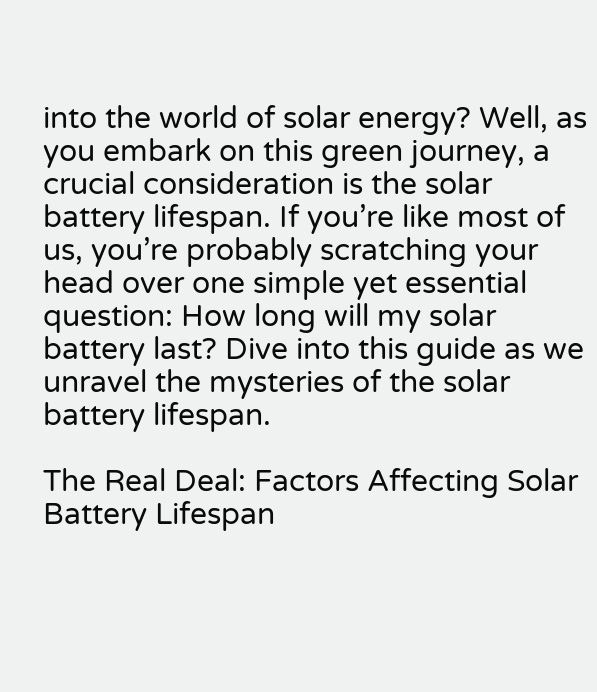into the world of solar energy? Well, as you embark on this green journey, a crucial consideration is the solar battery lifespan. If you’re like most of us, you’re probably scratching your head over one simple yet essential question: How long will my solar battery last? Dive into this guide as we unravel the mysteries of the solar battery lifespan.

The Real Deal: Factors Affecting Solar Battery Lifespan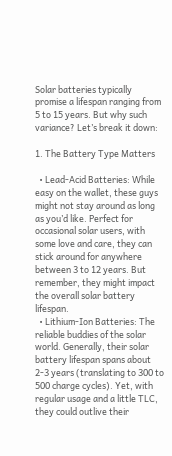Solar batteries typically promise a lifespan ranging from 5 to 15 years. But why such variance? Let’s break it down:

1. The Battery Type Matters

  • Lead-Acid Batteries: While easy on the wallet, these guys might not stay around as long as you’d like. Perfect for occasional solar users, with some love and care, they can stick around for anywhere between 3 to 12 years. But remember, they might impact the overall solar battery lifespan.
  • Lithium-Ion Batteries: The reliable buddies of the solar world. Generally, their solar battery lifespan spans about 2-3 years (translating to 300 to 500 charge cycles). Yet, with regular usage and a little TLC, they could outlive their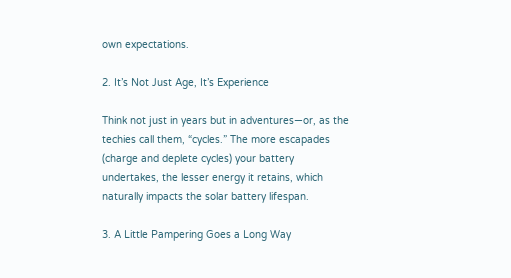own expectations.

2. It’s Not Just Age, It’s Experience

Think not just in years but in adventures—or, as the techies call them, “cycles.” The more escapades (charge and deplete cycles) your battery undertakes, the lesser energy it retains, which naturally impacts the solar battery lifespan.

3. A Little Pampering Goes a Long Way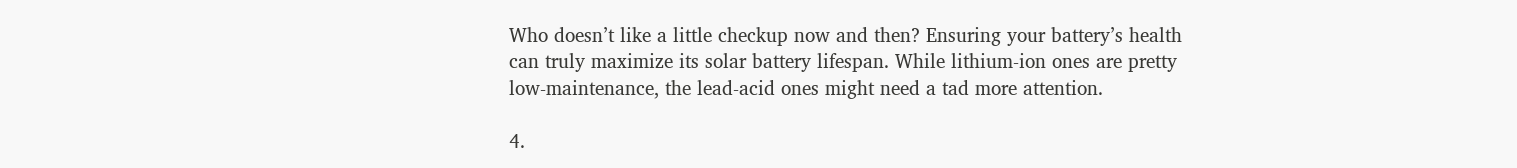Who doesn’t like a little checkup now and then? Ensuring your battery’s health can truly maximize its solar battery lifespan. While lithium-ion ones are pretty low-maintenance, the lead-acid ones might need a tad more attention.

4.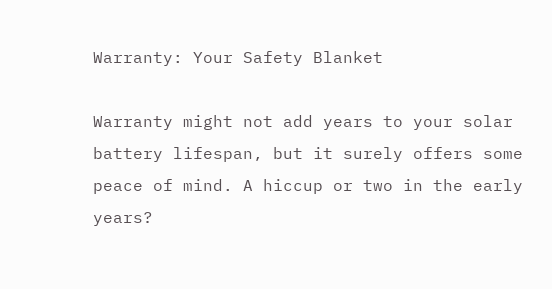Warranty: Your Safety Blanket

Warranty might not add years to your solar battery lifespan, but it surely offers some peace of mind. A hiccup or two in the early years?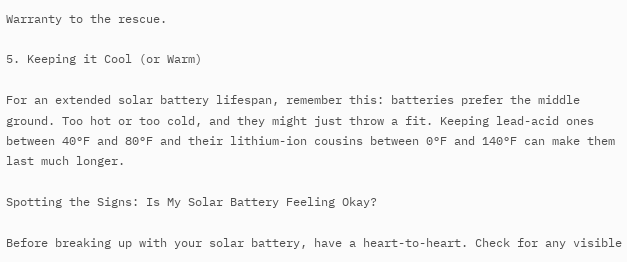Warranty to the rescue.

5. Keeping it Cool (or Warm)

For an extended solar battery lifespan, remember this: batteries prefer the middle ground. Too hot or too cold, and they might just throw a fit. Keeping lead-acid ones between 40°F and 80°F and their lithium-ion cousins between 0°F and 140°F can make them last much longer.

Spotting the Signs: Is My Solar Battery Feeling Okay?

Before breaking up with your solar battery, have a heart-to-heart. Check for any visible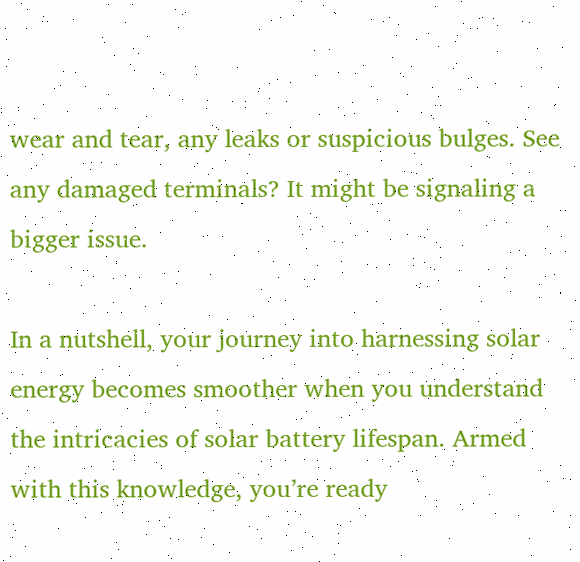wear and tear, any leaks or suspicious bulges. See any damaged terminals? It might be signaling a bigger issue.

In a nutshell, your journey into harnessing solar energy becomes smoother when you understand the intricacies of solar battery lifespan. Armed with this knowledge, you’re ready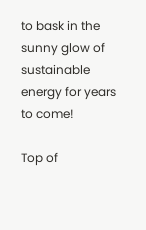to bask in the sunny glow of sustainable energy for years to come!

Top of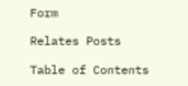Form

Relates Posts

Table of Contents